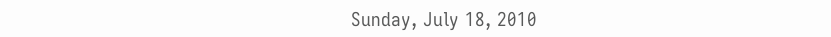Sunday, July 18, 2010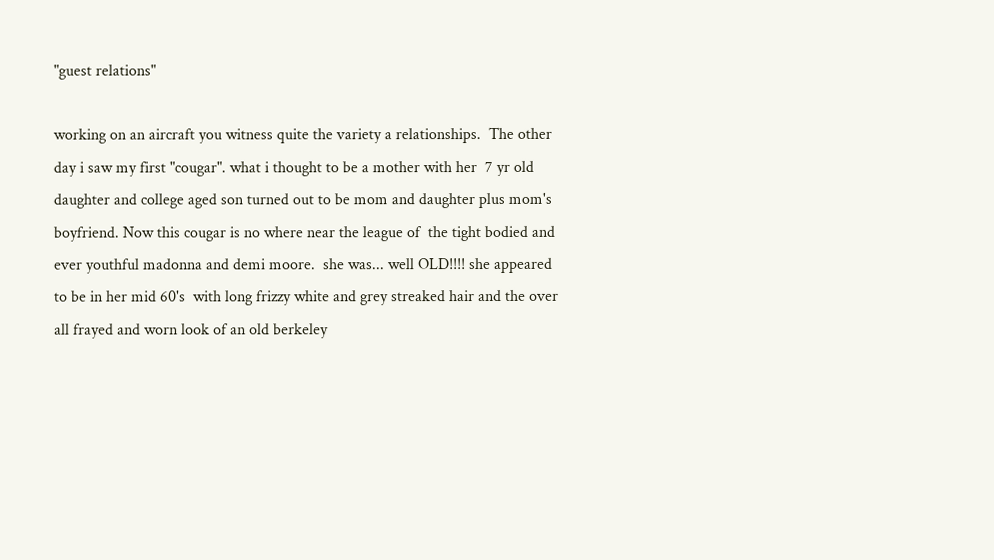"guest relations"

working on an aircraft you witness quite the variety a relationships.  The other day i saw my first "cougar". what i thought to be a mother with her  7 yr old daughter and college aged son turned out to be mom and daughter plus mom's boyfriend. Now this cougar is no where near the league of  the tight bodied and ever youthful madonna and demi moore.  she was... well OLD!!!! she appeared to be in her mid 60's  with long frizzy white and grey streaked hair and the over all frayed and worn look of an old berkeley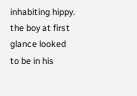inhabiting hippy. the boy at first glance looked to be in his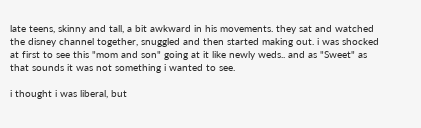late teens, skinny and tall, a bit awkward in his movements. they sat and watched the disney channel together, snuggled and then started making out. i was shocked at first to see this "mom and son" going at it like newly weds.. and as "Sweet" as that sounds it was not something i wanted to see.

i thought i was liberal, but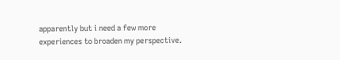apparently but i need a few more experiences to broaden my perspective.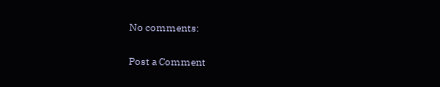No comments:

Post a Comment